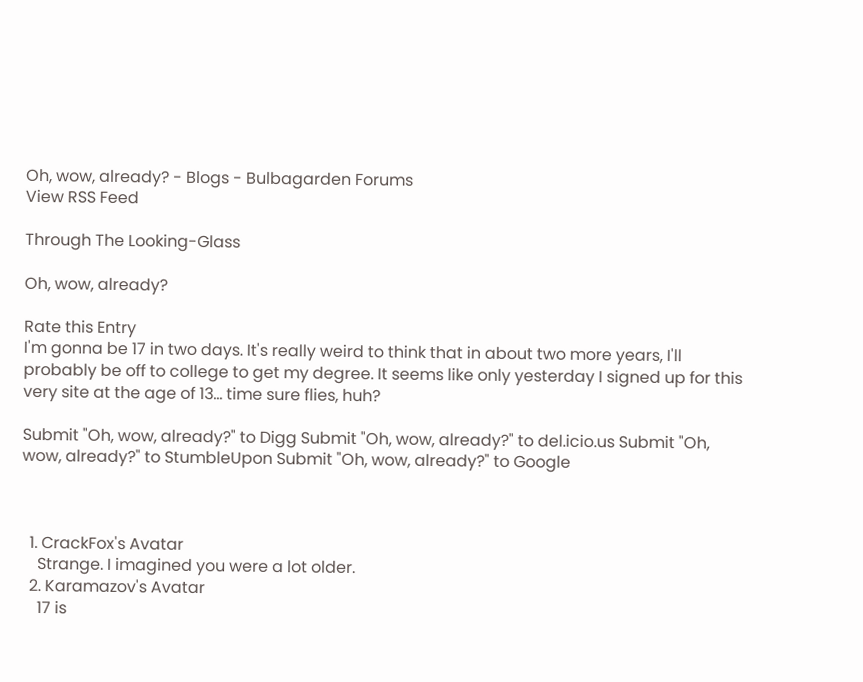Oh, wow, already? - Blogs - Bulbagarden Forums
View RSS Feed

Through The Looking-Glass

Oh, wow, already?

Rate this Entry
I'm gonna be 17 in two days. It's really weird to think that in about two more years, I'll probably be off to college to get my degree. It seems like only yesterday I signed up for this very site at the age of 13... time sure flies, huh?

Submit "Oh, wow, already?" to Digg Submit "Oh, wow, already?" to del.icio.us Submit "Oh, wow, already?" to StumbleUpon Submit "Oh, wow, already?" to Google



  1. CrackFox's Avatar
    Strange. I imagined you were a lot older.
  2. Karamazov's Avatar
    17 is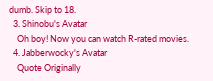dumb. Skip to 18.
  3. Shinobu's Avatar
    Oh boy! Now you can watch R-rated movies.
  4. Jabberwocky's Avatar
    Quote Originally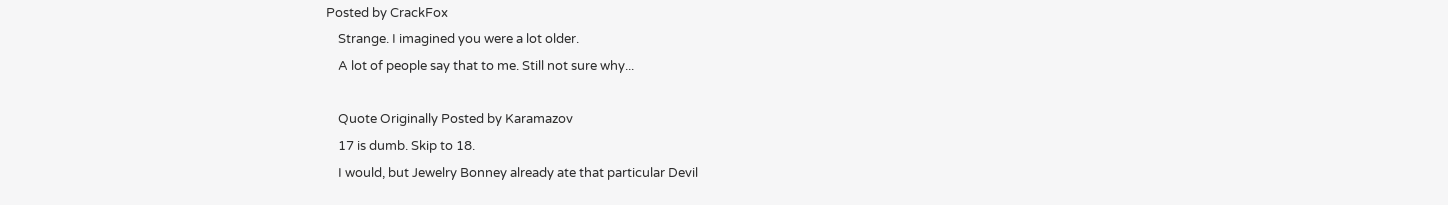Posted by CrackFox
    Strange. I imagined you were a lot older.
    A lot of people say that to me. Still not sure why...

    Quote Originally Posted by Karamazov
    17 is dumb. Skip to 18.
    I would, but Jewelry Bonney already ate that particular Devil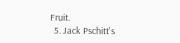Fruit.
  5. Jack Pschitt's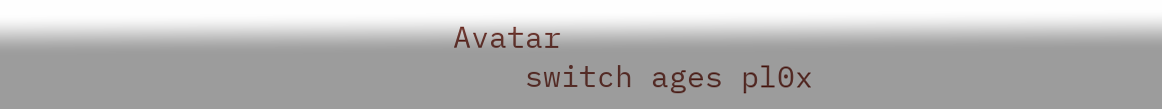Avatar
    switch ages pl0x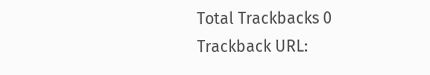Total Trackbacks 0
Trackback URL: